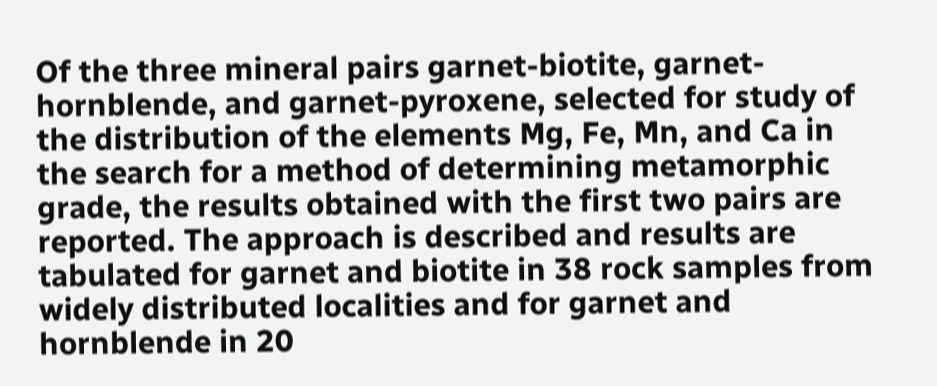Of the three mineral pairs garnet-biotite, garnet-hornblende, and garnet-pyroxene, selected for study of the distribution of the elements Mg, Fe, Mn, and Ca in the search for a method of determining metamorphic grade, the results obtained with the first two pairs are reported. The approach is described and results are tabulated for garnet and biotite in 38 rock samples from widely distributed localities and for garnet and hornblende in 20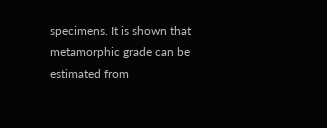specimens. It is shown that metamorphic grade can be estimated from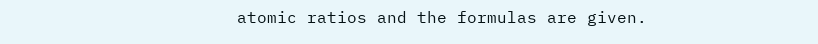atomic ratios and the formulas are given.